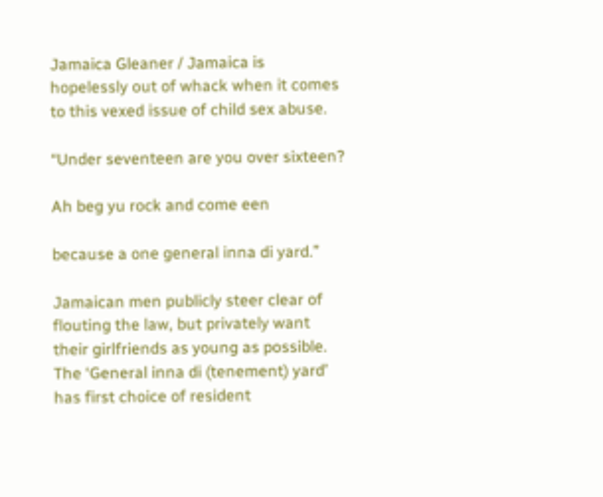Jamaica Gleaner / Jamaica is hopelessly out of whack when it comes to this vexed issue of child sex abuse.

“Under seventeen are you over sixteen?

Ah beg yu rock and come een

because a one general inna di yard.”

Jamaican men publicly steer clear of flouting the law, but privately want their girlfriends as young as possible. The ‘General inna di (tenement) yard’ has first choice of resident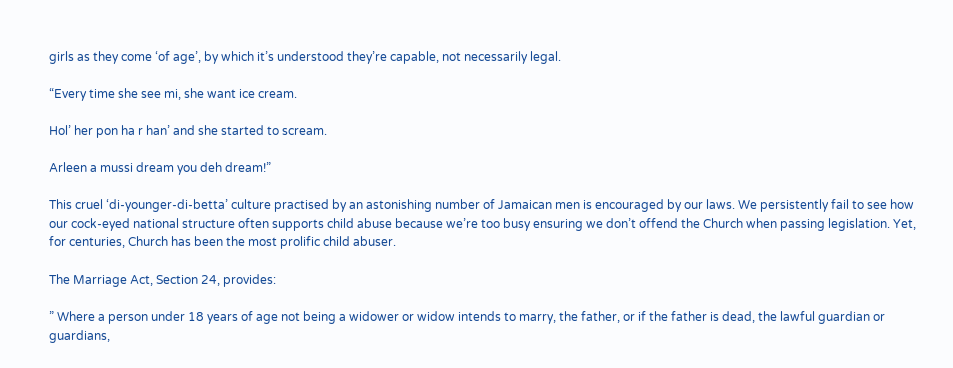girls as they come ‘of age’, by which it’s understood they’re capable, not necessarily legal.

“Every time she see mi, she want ice cream.

Hol’ her pon ha r han’ and she started to scream.

Arleen a mussi dream you deh dream!”

This cruel ‘di-younger-di-betta’ culture practised by an astonishing number of Jamaican men is encouraged by our laws. We persistently fail to see how our cock-eyed national structure often supports child abuse because we’re too busy ensuring we don’t offend the Church when passing legislation. Yet, for centuries, Church has been the most prolific child abuser.

The Marriage Act, Section 24, provides:

” Where a person under 18 years of age not being a widower or widow intends to marry, the father, or if the father is dead, the lawful guardian or guardians,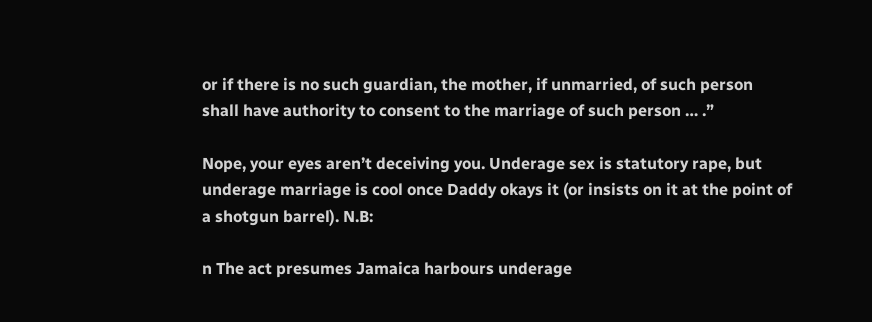or if there is no such guardian, the mother, if unmarried, of such person shall have authority to consent to the marriage of such person … .”

Nope, your eyes aren’t deceiving you. Underage sex is statutory rape, but underage marriage is cool once Daddy okays it (or insists on it at the point of a shotgun barrel). N.B:

n The act presumes Jamaica harbours underage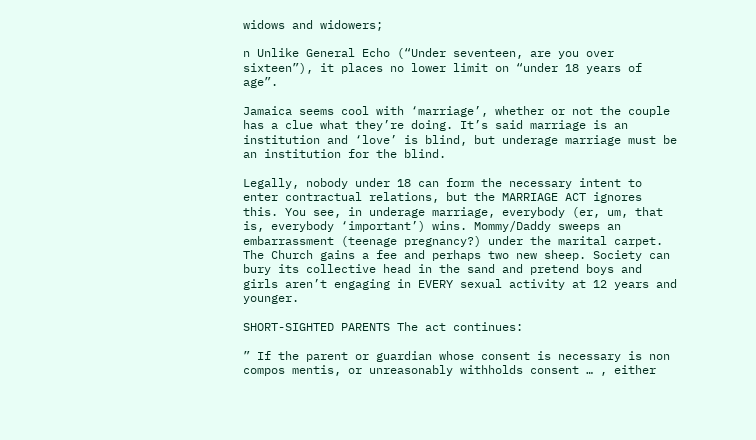widows and widowers;

n Unlike General Echo (“Under seventeen, are you over sixteen”), it places no lower limit on “under 18 years of age”.

Jamaica seems cool with ‘marriage’, whether or not the couple has a clue what they’re doing. It’s said marriage is an institution and ‘love’ is blind, but underage marriage must be an institution for the blind.

Legally, nobody under 18 can form the necessary intent to enter contractual relations, but the MARRIAGE ACT ignores this. You see, in underage marriage, everybody (er, um, that is, everybody ‘important’) wins. Mommy/Daddy sweeps an embarrassment (teenage pregnancy?) under the marital carpet. The Church gains a fee and perhaps two new sheep. Society can bury its collective head in the sand and pretend boys and girls aren’t engaging in EVERY sexual activity at 12 years and younger.

SHORT-SIGHTED PARENTS The act continues:

” If the parent or guardian whose consent is necessary is non compos mentis, or unreasonably withholds consent … , either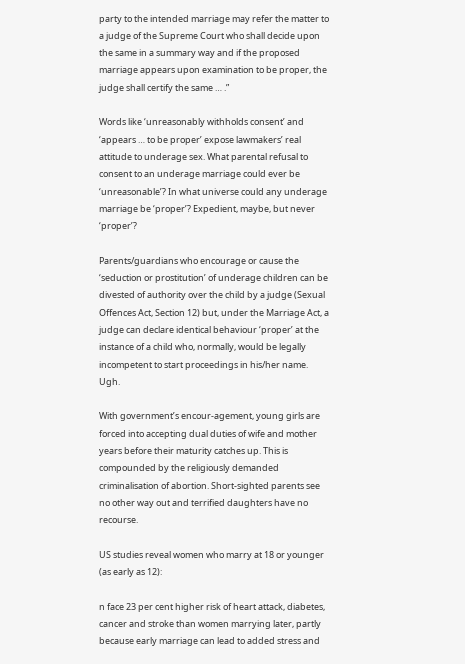party to the intended marriage may refer the matter to a judge of the Supreme Court who shall decide upon the same in a summary way and if the proposed marriage appears upon examination to be proper, the judge shall certify the same … .”

Words like ‘unreasonably withholds consent’ and ‘appears … to be proper’ expose lawmakers’ real attitude to underage sex. What parental refusal to consent to an underage marriage could ever be ‘unreasonable’? In what universe could any underage marriage be ‘proper’? Expedient, maybe, but never ‘proper’?

Parents/guardians who encourage or cause the ‘seduction or prostitution’ of underage children can be divested of authority over the child by a judge (Sexual Offences Act, Section 12) but, under the Marriage Act, a judge can declare identical behaviour ‘proper’ at the instance of a child who, normally, would be legally incompetent to start proceedings in his/her name. Ugh.

With government’s encour-agement, young girls are forced into accepting dual duties of wife and mother years before their maturity catches up. This is compounded by the religiously demanded criminalisation of abortion. Short-sighted parents see no other way out and terrified daughters have no recourse.

US studies reveal women who marry at 18 or younger (as early as 12):

n face 23 per cent higher risk of heart attack, diabetes, cancer and stroke than women marrying later, partly because early marriage can lead to added stress and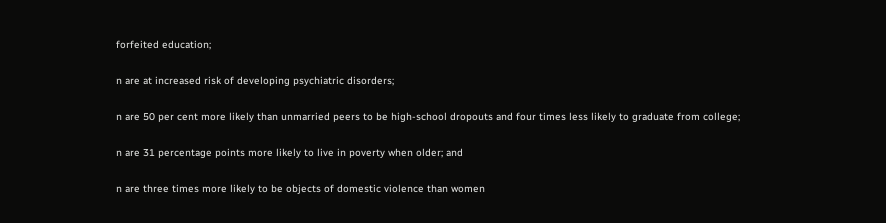forfeited education;

n are at increased risk of developing psychiatric disorders;

n are 50 per cent more likely than unmarried peers to be high-school dropouts and four times less likely to graduate from college;

n are 31 percentage points more likely to live in poverty when older; and

n are three times more likely to be objects of domestic violence than women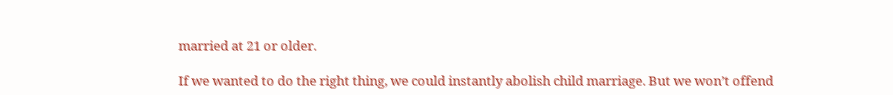married at 21 or older.

If we wanted to do the right thing, we could instantly abolish child marriage. But we won’t offend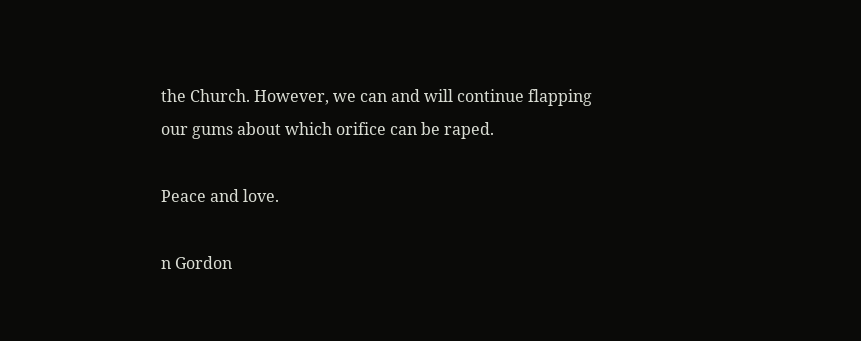the Church. However, we can and will continue flapping our gums about which orifice can be raped.

Peace and love.

n Gordon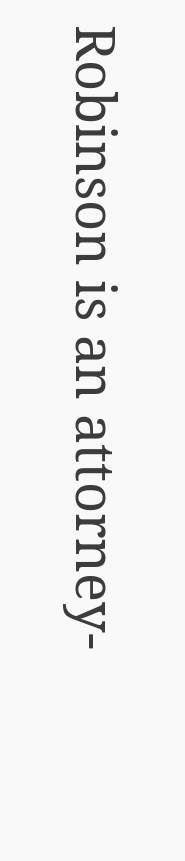Robinson is an attorney-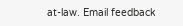at-law. Email feedback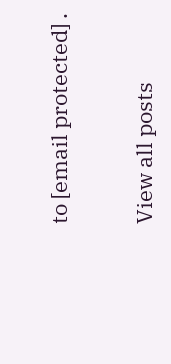to [email protected] .


View all posts